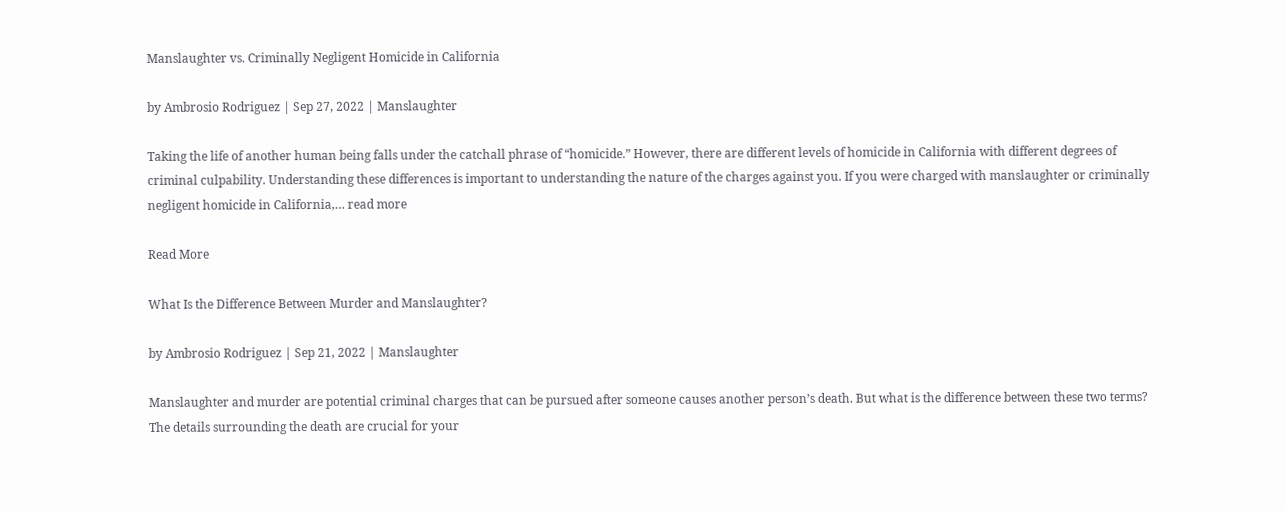Manslaughter vs. Criminally Negligent Homicide in California

by Ambrosio Rodriguez | Sep 27, 2022 | Manslaughter

Taking the life of another human being falls under the catchall phrase of “homicide.” However, there are different levels of homicide in California with different degrees of criminal culpability. Understanding these differences is important to understanding the nature of the charges against you. If you were charged with manslaughter or criminally negligent homicide in California,… read more

Read More

What Is the Difference Between Murder and Manslaughter?

by Ambrosio Rodriguez | Sep 21, 2022 | Manslaughter

Manslaughter and murder are potential criminal charges that can be pursued after someone causes another person’s death. But what is the difference between these two terms? The details surrounding the death are crucial for your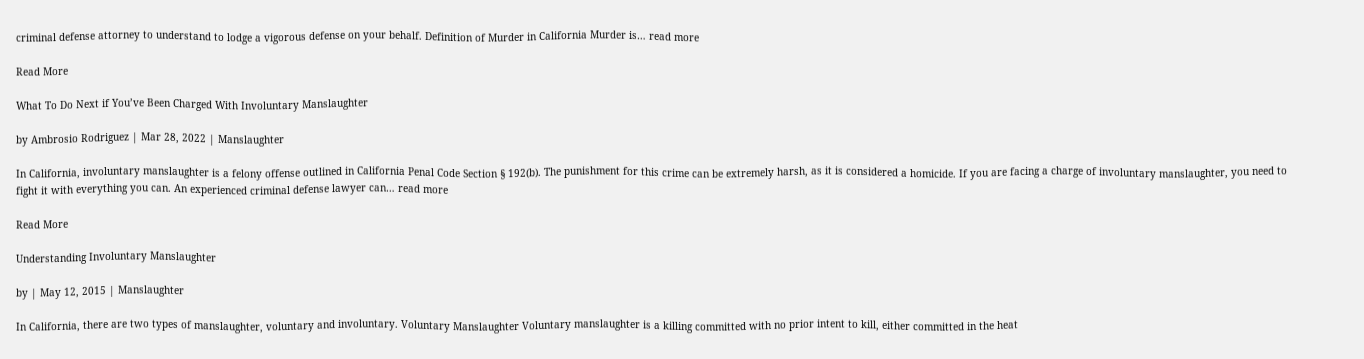criminal defense attorney to understand to lodge a vigorous defense on your behalf. Definition of Murder in California Murder is… read more

Read More

What To Do Next if You’ve Been Charged With Involuntary Manslaughter

by Ambrosio Rodriguez | Mar 28, 2022 | Manslaughter

In California, involuntary manslaughter is a felony offense outlined in California Penal Code Section § 192(b). The punishment for this crime can be extremely harsh, as it is considered a homicide. If you are facing a charge of involuntary manslaughter, you need to fight it with everything you can. An experienced criminal defense lawyer can… read more

Read More

Understanding Involuntary Manslaughter

by | May 12, 2015 | Manslaughter

In California, there are two types of manslaughter, voluntary and involuntary. Voluntary Manslaughter Voluntary manslaughter is a killing committed with no prior intent to kill, either committed in the heat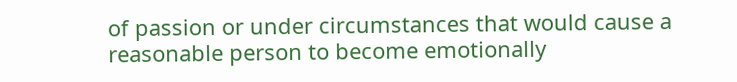of passion or under circumstances that would cause a reasonable person to become emotionally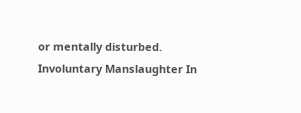or mentally disturbed. Involuntary Manslaughter In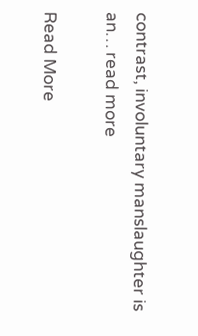contrast, involuntary manslaughter is an… read more

Read More